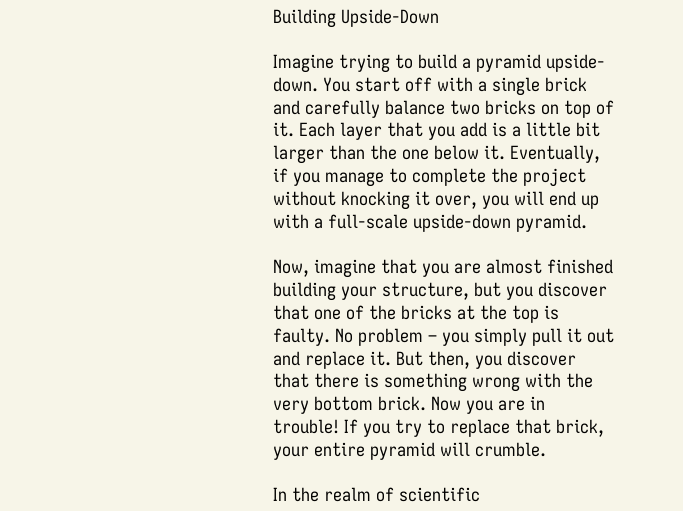Building Upside-Down

Imagine trying to build a pyramid upside-down. You start off with a single brick and carefully balance two bricks on top of it. Each layer that you add is a little bit larger than the one below it. Eventually, if you manage to complete the project without knocking it over, you will end up with a full-scale upside-down pyramid.

Now, imagine that you are almost finished building your structure, but you discover that one of the bricks at the top is faulty. No problem – you simply pull it out and replace it. But then, you discover that there is something wrong with the very bottom brick. Now you are in trouble! If you try to replace that brick, your entire pyramid will crumble.

In the realm of scientific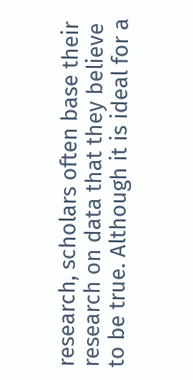research, scholars often base their research on data that they believe to be true. Although it is ideal for a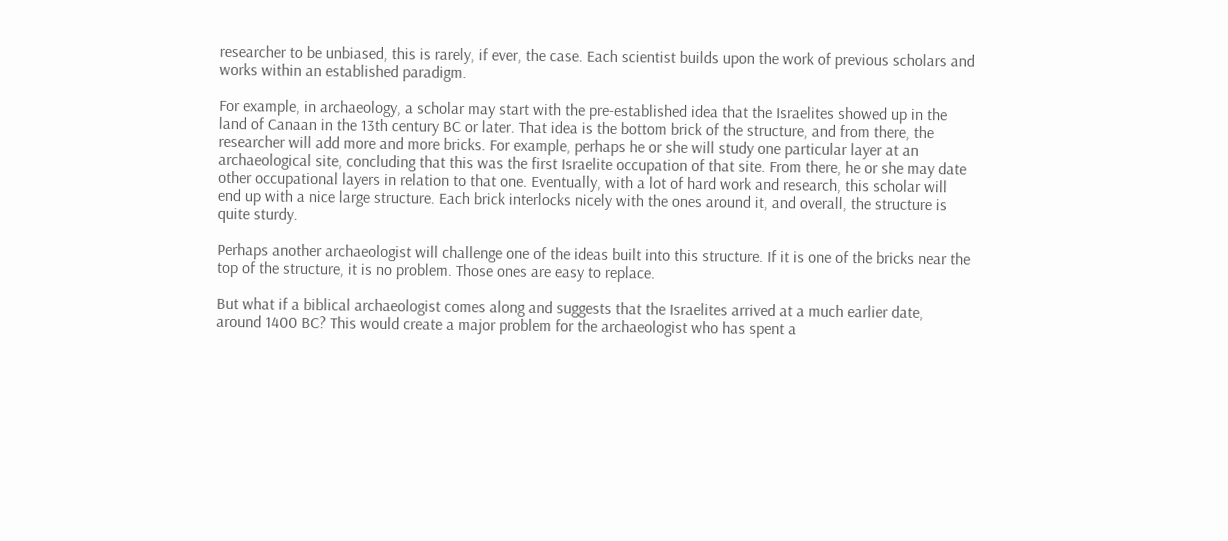researcher to be unbiased, this is rarely, if ever, the case. Each scientist builds upon the work of previous scholars and works within an established paradigm.

For example, in archaeology, a scholar may start with the pre-established idea that the Israelites showed up in the land of Canaan in the 13th century BC or later. That idea is the bottom brick of the structure, and from there, the researcher will add more and more bricks. For example, perhaps he or she will study one particular layer at an archaeological site, concluding that this was the first Israelite occupation of that site. From there, he or she may date other occupational layers in relation to that one. Eventually, with a lot of hard work and research, this scholar will end up with a nice large structure. Each brick interlocks nicely with the ones around it, and overall, the structure is quite sturdy.

Perhaps another archaeologist will challenge one of the ideas built into this structure. If it is one of the bricks near the top of the structure, it is no problem. Those ones are easy to replace.

But what if a biblical archaeologist comes along and suggests that the Israelites arrived at a much earlier date, around 1400 BC? This would create a major problem for the archaeologist who has spent a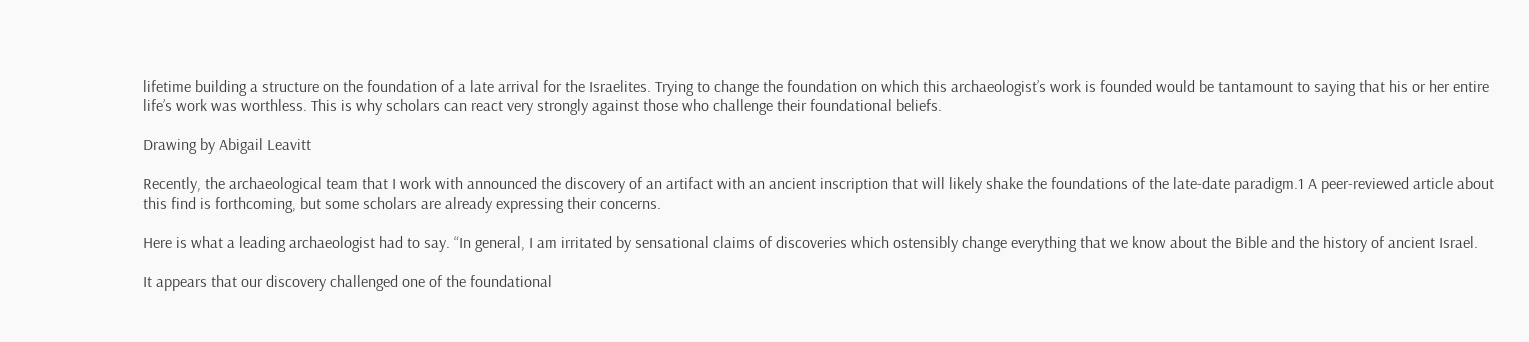lifetime building a structure on the foundation of a late arrival for the Israelites. Trying to change the foundation on which this archaeologist’s work is founded would be tantamount to saying that his or her entire life’s work was worthless. This is why scholars can react very strongly against those who challenge their foundational beliefs.

Drawing by Abigail Leavitt

Recently, the archaeological team that I work with announced the discovery of an artifact with an ancient inscription that will likely shake the foundations of the late-date paradigm.1 A peer-reviewed article about this find is forthcoming, but some scholars are already expressing their concerns.

Here is what a leading archaeologist had to say. “In general, I am irritated by sensational claims of discoveries which ostensibly change everything that we know about the Bible and the history of ancient Israel.

It appears that our discovery challenged one of the foundational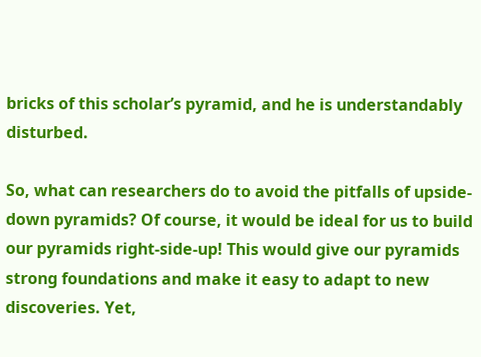bricks of this scholar’s pyramid, and he is understandably disturbed.

So, what can researchers do to avoid the pitfalls of upside-down pyramids? Of course, it would be ideal for us to build our pyramids right-side-up! This would give our pyramids strong foundations and make it easy to adapt to new discoveries. Yet,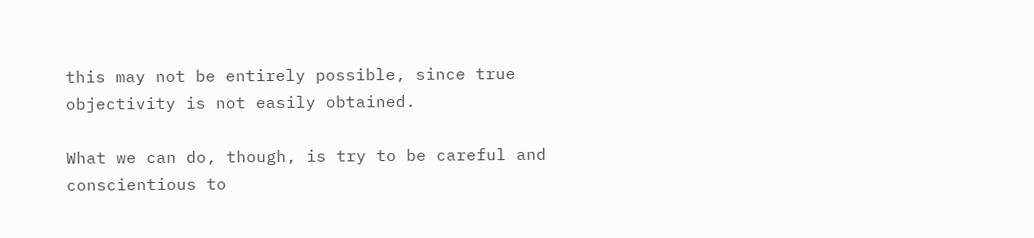this may not be entirely possible, since true objectivity is not easily obtained.

What we can do, though, is try to be careful and conscientious to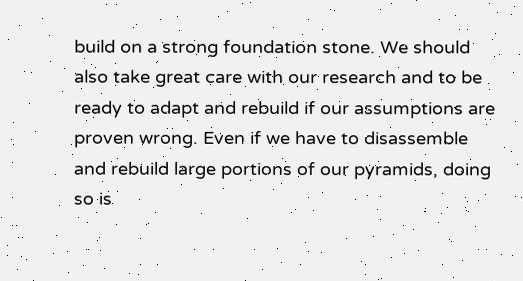build on a strong foundation stone. We should also take great care with our research and to be ready to adapt and rebuild if our assumptions are proven wrong. Even if we have to disassemble and rebuild large portions of our pyramids, doing so is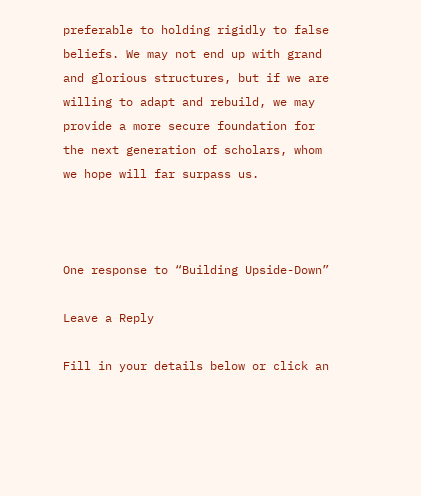preferable to holding rigidly to false beliefs. We may not end up with grand and glorious structures, but if we are willing to adapt and rebuild, we may provide a more secure foundation for the next generation of scholars, whom we hope will far surpass us.



One response to “Building Upside-Down”

Leave a Reply

Fill in your details below or click an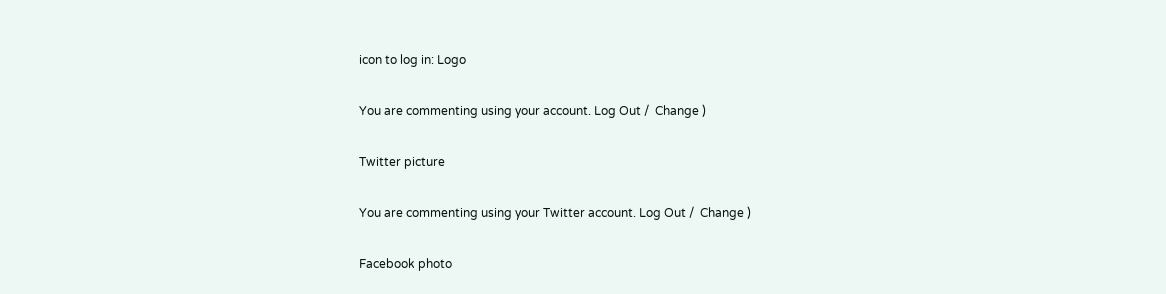icon to log in: Logo

You are commenting using your account. Log Out /  Change )

Twitter picture

You are commenting using your Twitter account. Log Out /  Change )

Facebook photo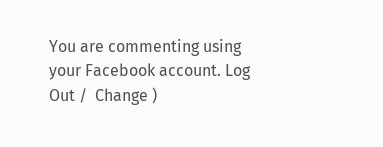You are commenting using your Facebook account. Log Out /  Change )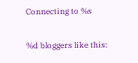Connecting to %s

%d bloggers like this: